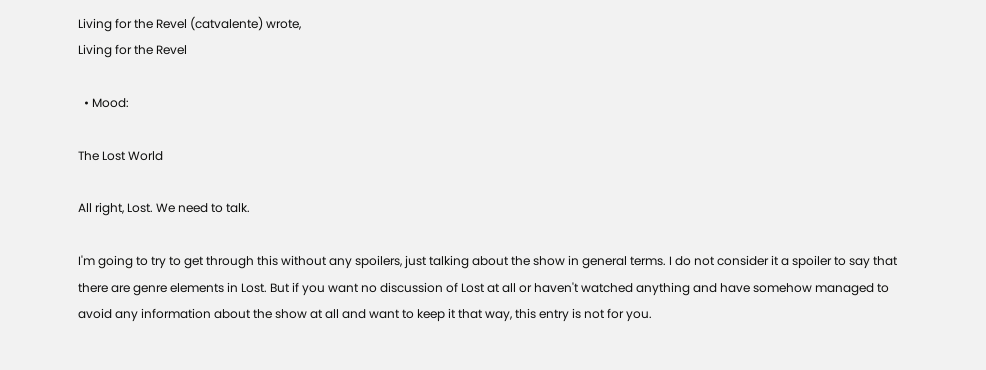Living for the Revel (catvalente) wrote,
Living for the Revel

  • Mood:

The Lost World

All right, Lost. We need to talk.

I'm going to try to get through this without any spoilers, just talking about the show in general terms. I do not consider it a spoiler to say that there are genre elements in Lost. But if you want no discussion of Lost at all or haven't watched anything and have somehow managed to avoid any information about the show at all and want to keep it that way, this entry is not for you.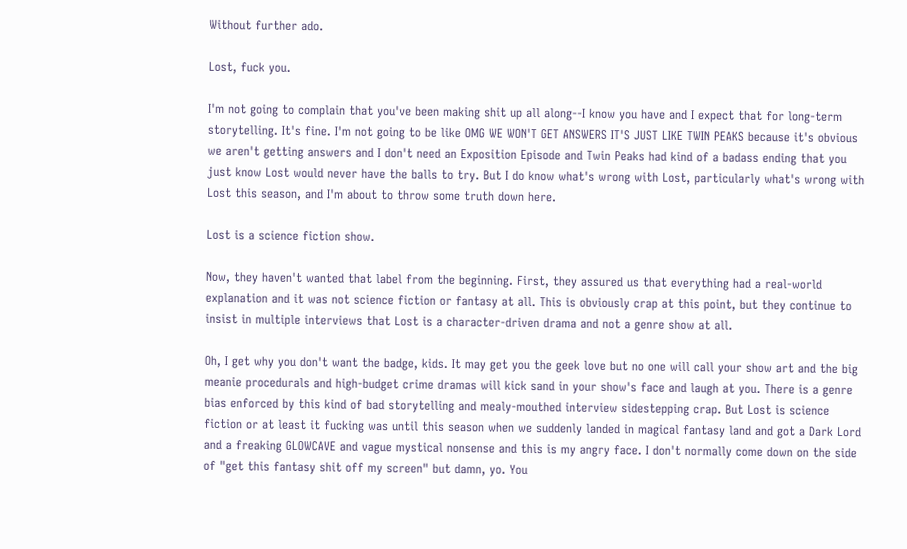Without further ado.

Lost, fuck you.

I'm not going to complain that you've been making shit up all along--I know you have and I expect that for long-term storytelling. It's fine. I'm not going to be like OMG WE WON'T GET ANSWERS IT'S JUST LIKE TWIN PEAKS because it's obvious we aren't getting answers and I don't need an Exposition Episode and Twin Peaks had kind of a badass ending that you just know Lost would never have the balls to try. But I do know what's wrong with Lost, particularly what's wrong with Lost this season, and I'm about to throw some truth down here.

Lost is a science fiction show.

Now, they haven't wanted that label from the beginning. First, they assured us that everything had a real-world explanation and it was not science fiction or fantasy at all. This is obviously crap at this point, but they continue to insist in multiple interviews that Lost is a character-driven drama and not a genre show at all.

Oh, I get why you don't want the badge, kids. It may get you the geek love but no one will call your show art and the big meanie procedurals and high-budget crime dramas will kick sand in your show's face and laugh at you. There is a genre bias enforced by this kind of bad storytelling and mealy-mouthed interview sidestepping crap. But Lost is science fiction or at least it fucking was until this season when we suddenly landed in magical fantasy land and got a Dark Lord and a freaking GLOWCAVE and vague mystical nonsense and this is my angry face. I don't normally come down on the side of "get this fantasy shit off my screen" but damn, yo. You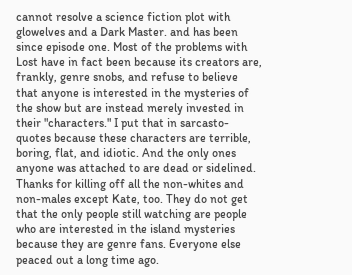cannot resolve a science fiction plot with glowelves and a Dark Master. and has been since episode one. Most of the problems with Lost have in fact been because its creators are, frankly, genre snobs, and refuse to believe that anyone is interested in the mysteries of the show but are instead merely invested in their "characters." I put that in sarcasto-quotes because these characters are terrible, boring, flat, and idiotic. And the only ones anyone was attached to are dead or sidelined. Thanks for killing off all the non-whites and non-males except Kate, too. They do not get that the only people still watching are people who are interested in the island mysteries because they are genre fans. Everyone else peaced out a long time ago.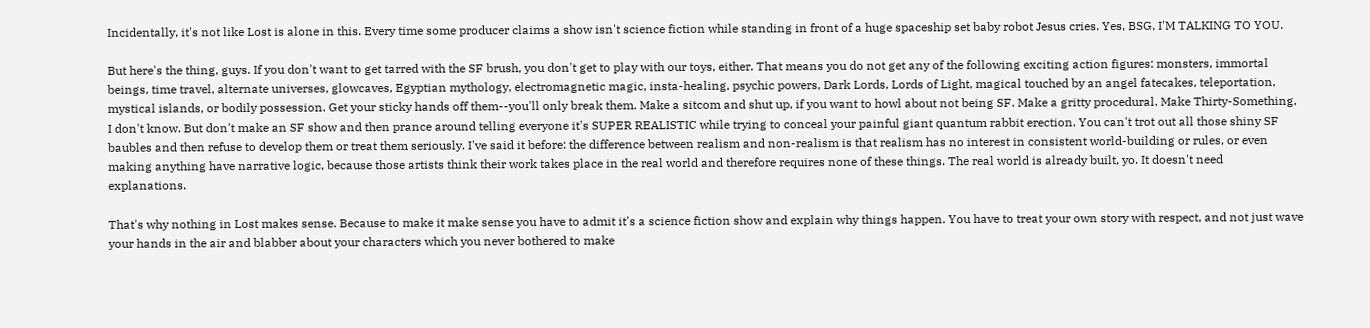Incidentally, it's not like Lost is alone in this. Every time some producer claims a show isn't science fiction while standing in front of a huge spaceship set baby robot Jesus cries. Yes, BSG, I'M TALKING TO YOU.

But here's the thing, guys. If you don't want to get tarred with the SF brush, you don't get to play with our toys, either. That means you do not get any of the following exciting action figures: monsters, immortal beings, time travel, alternate universes, glowcaves, Egyptian mythology, electromagnetic magic, insta-healing, psychic powers, Dark Lords, Lords of Light, magical touched by an angel fatecakes, teleportation, mystical islands, or bodily possession. Get your sticky hands off them--you'll only break them. Make a sitcom and shut up, if you want to howl about not being SF. Make a gritty procedural. Make Thirty-Something, I don't know. But don't make an SF show and then prance around telling everyone it's SUPER REALISTIC while trying to conceal your painful giant quantum rabbit erection. You can't trot out all those shiny SF baubles and then refuse to develop them or treat them seriously. I've said it before: the difference between realism and non-realism is that realism has no interest in consistent world-building or rules, or even making anything have narrative logic, because those artists think their work takes place in the real world and therefore requires none of these things. The real world is already built, yo. It doesn't need explanations.

That's why nothing in Lost makes sense. Because to make it make sense you have to admit it's a science fiction show and explain why things happen. You have to treat your own story with respect, and not just wave your hands in the air and blabber about your characters which you never bothered to make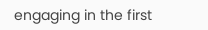engaging in the first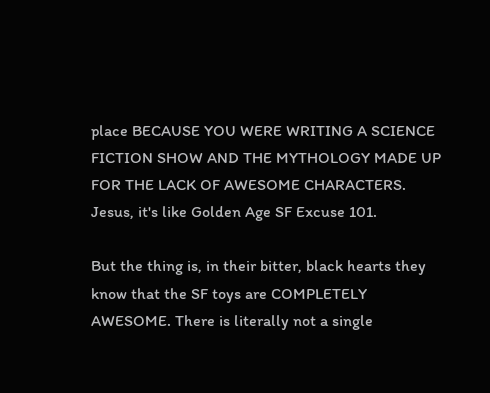place BECAUSE YOU WERE WRITING A SCIENCE FICTION SHOW AND THE MYTHOLOGY MADE UP FOR THE LACK OF AWESOME CHARACTERS. Jesus, it's like Golden Age SF Excuse 101.

But the thing is, in their bitter, black hearts they know that the SF toys are COMPLETELY AWESOME. There is literally not a single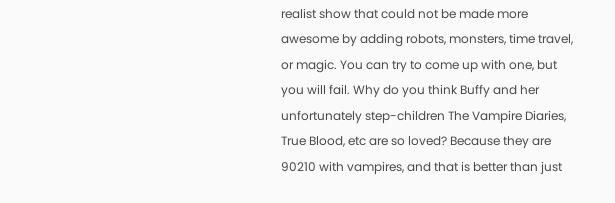realist show that could not be made more awesome by adding robots, monsters, time travel, or magic. You can try to come up with one, but you will fail. Why do you think Buffy and her unfortunately step-children The Vampire Diaries, True Blood, etc are so loved? Because they are 90210 with vampires, and that is better than just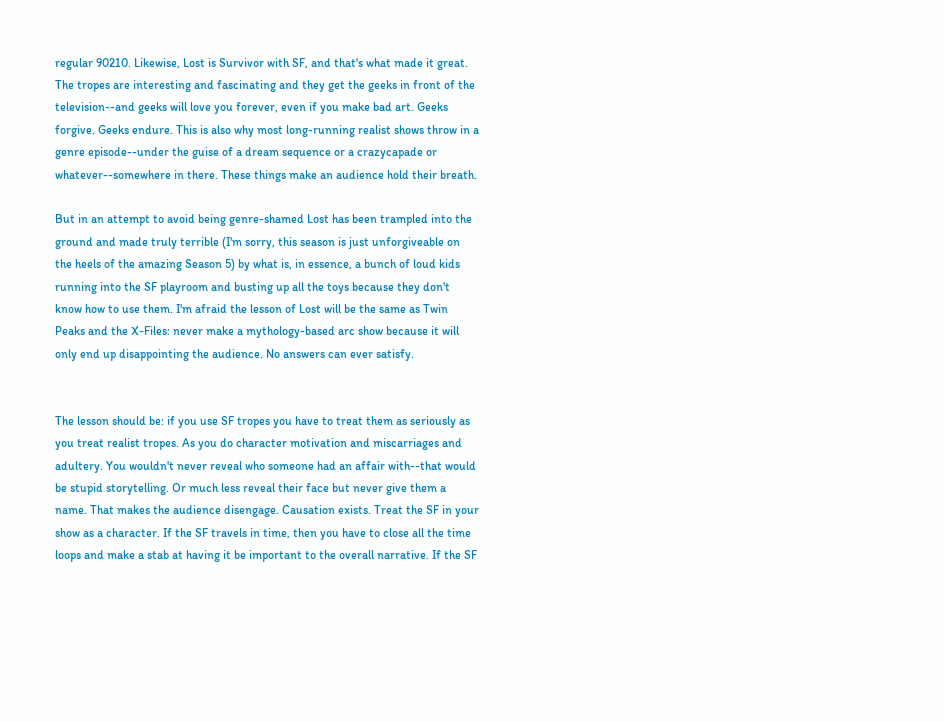regular 90210. Likewise, Lost is Survivor with SF, and that's what made it great. The tropes are interesting and fascinating and they get the geeks in front of the television--and geeks will love you forever, even if you make bad art. Geeks forgive. Geeks endure. This is also why most long-running realist shows throw in a genre episode--under the guise of a dream sequence or a crazycapade or whatever--somewhere in there. These things make an audience hold their breath.

But in an attempt to avoid being genre-shamed Lost has been trampled into the ground and made truly terrible (I'm sorry, this season is just unforgiveable on the heels of the amazing Season 5) by what is, in essence, a bunch of loud kids running into the SF playroom and busting up all the toys because they don't know how to use them. I'm afraid the lesson of Lost will be the same as Twin Peaks and the X-Files: never make a mythology-based arc show because it will only end up disappointing the audience. No answers can ever satisfy.


The lesson should be: if you use SF tropes you have to treat them as seriously as you treat realist tropes. As you do character motivation and miscarriages and adultery. You wouldn't never reveal who someone had an affair with--that would be stupid storytelling. Or much less reveal their face but never give them a name. That makes the audience disengage. Causation exists. Treat the SF in your show as a character. If the SF travels in time, then you have to close all the time loops and make a stab at having it be important to the overall narrative. If the SF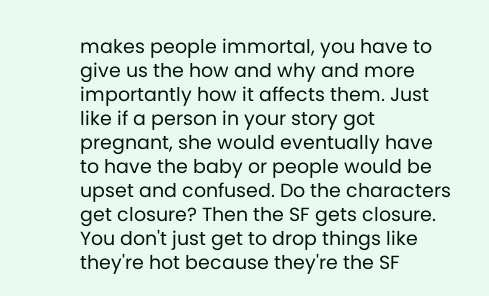makes people immortal, you have to give us the how and why and more importantly how it affects them. Just like if a person in your story got pregnant, she would eventually have to have the baby or people would be upset and confused. Do the characters get closure? Then the SF gets closure. You don't just get to drop things like they're hot because they're the SF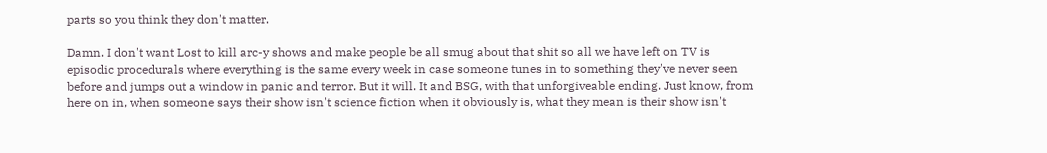parts so you think they don't matter.

Damn. I don't want Lost to kill arc-y shows and make people be all smug about that shit so all we have left on TV is episodic procedurals where everything is the same every week in case someone tunes in to something they've never seen before and jumps out a window in panic and terror. But it will. It and BSG, with that unforgiveable ending. Just know, from here on in, when someone says their show isn't science fiction when it obviously is, what they mean is their show isn't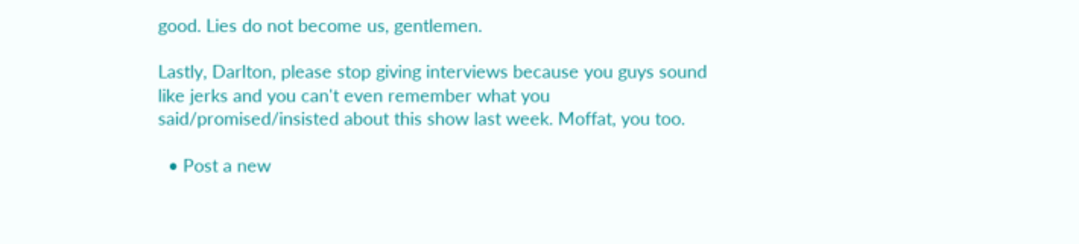good. Lies do not become us, gentlemen.

Lastly, Darlton, please stop giving interviews because you guys sound like jerks and you can't even remember what you said/promised/insisted about this show last week. Moffat, you too.

  • Post a new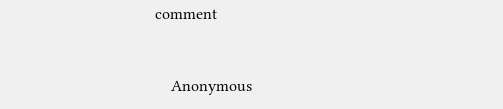comment


    Anonymous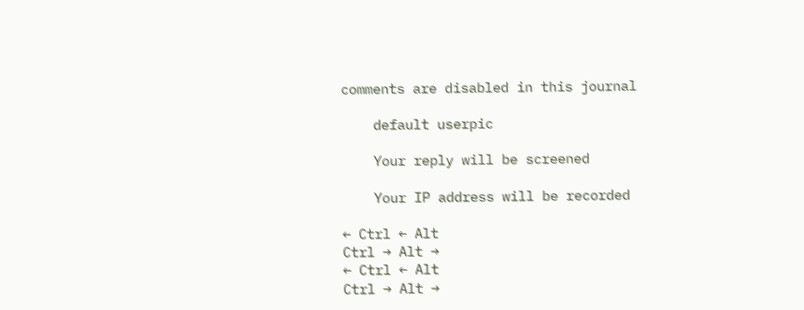comments are disabled in this journal

    default userpic

    Your reply will be screened

    Your IP address will be recorded

← Ctrl ← Alt
Ctrl → Alt →
← Ctrl ← Alt
Ctrl → Alt →